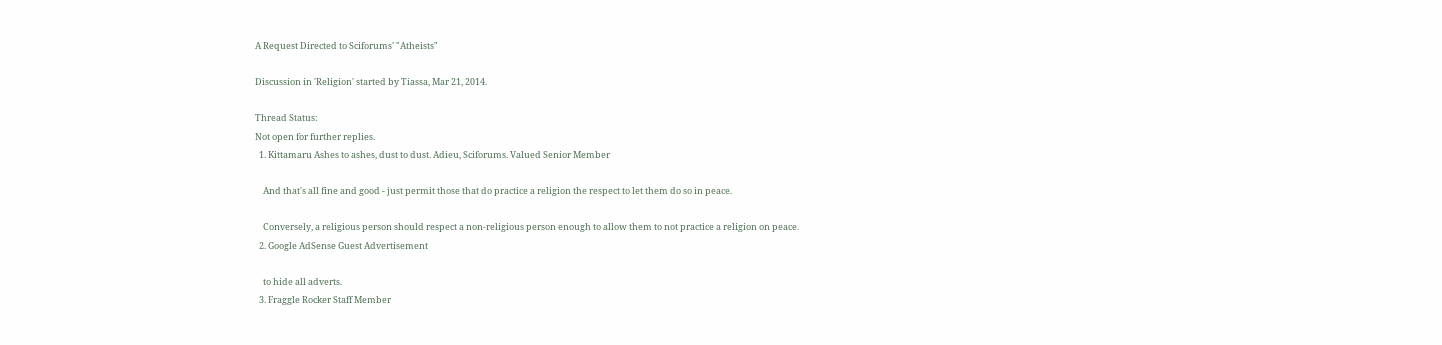A Request Directed to Sciforums' "Atheists"

Discussion in 'Religion' started by Tiassa, Mar 21, 2014.

Thread Status:
Not open for further replies.
  1. Kittamaru Ashes to ashes, dust to dust. Adieu, Sciforums. Valued Senior Member

    And that's all fine and good - just permit those that do practice a religion the respect to let them do so in peace.

    Conversely, a religious person should respect a non-religious person enough to allow them to not practice a religion on peace.
  2. Google AdSense Guest Advertisement

    to hide all adverts.
  3. Fraggle Rocker Staff Member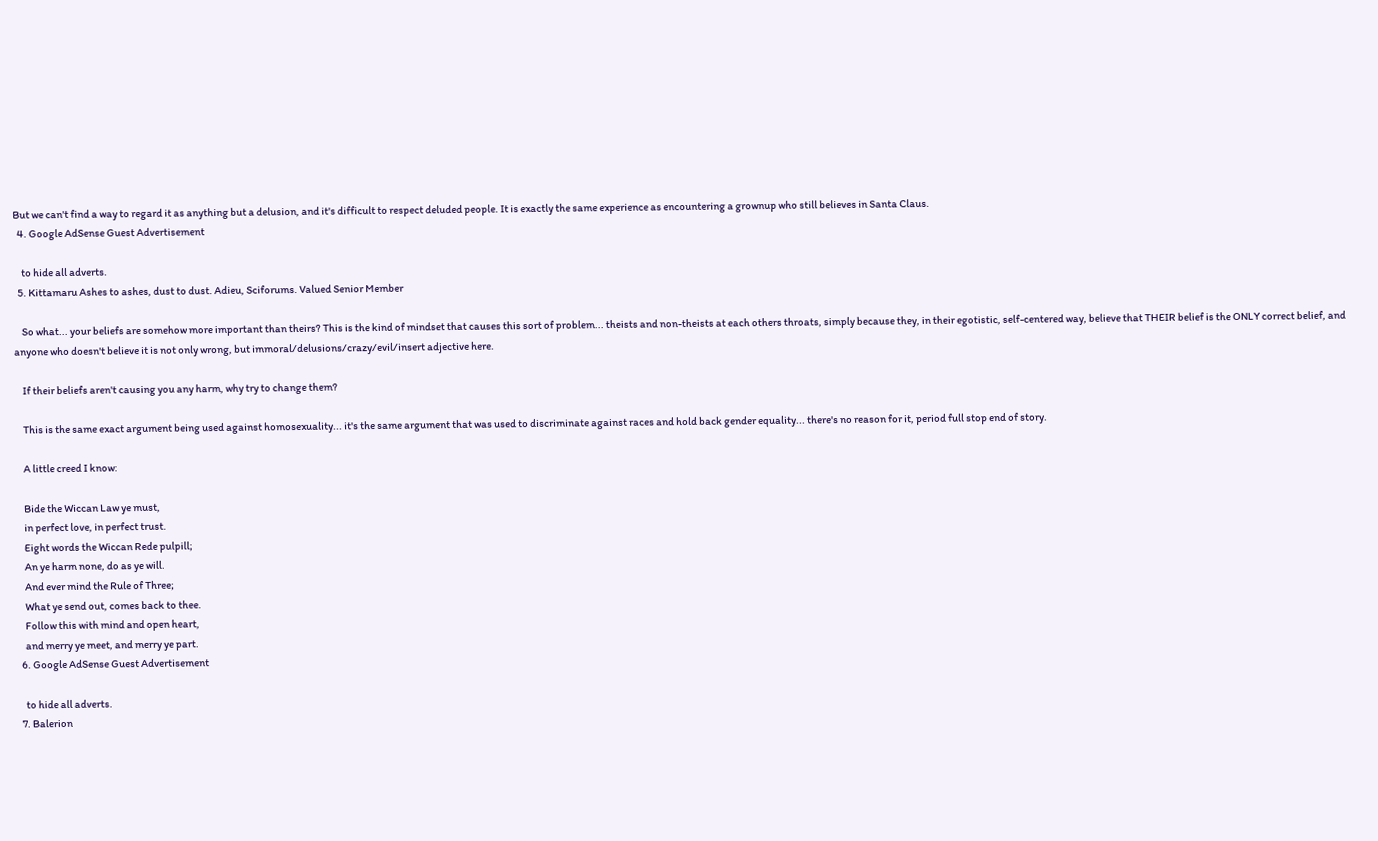But we can't find a way to regard it as anything but a delusion, and it's difficult to respect deluded people. It is exactly the same experience as encountering a grownup who still believes in Santa Claus.
  4. Google AdSense Guest Advertisement

    to hide all adverts.
  5. Kittamaru Ashes to ashes, dust to dust. Adieu, Sciforums. Valued Senior Member

    So what... your beliefs are somehow more important than theirs? This is the kind of mindset that causes this sort of problem... theists and non-theists at each others throats, simply because they, in their egotistic, self-centered way, believe that THEIR belief is the ONLY correct belief, and anyone who doesn't believe it is not only wrong, but immoral/delusions/crazy/evil/insert adjective here.

    If their beliefs aren't causing you any harm, why try to change them?

    This is the same exact argument being used against homosexuality... it's the same argument that was used to discriminate against races and hold back gender equality... there's no reason for it, period full stop end of story.

    A little creed I know:

    Bide the Wiccan Law ye must,
    in perfect love, in perfect trust.
    Eight words the Wiccan Rede pulpill;
    An ye harm none, do as ye will.
    And ever mind the Rule of Three;
    What ye send out, comes back to thee.
    Follow this with mind and open heart,
    and merry ye meet, and merry ye part.
  6. Google AdSense Guest Advertisement

    to hide all adverts.
  7. Balerion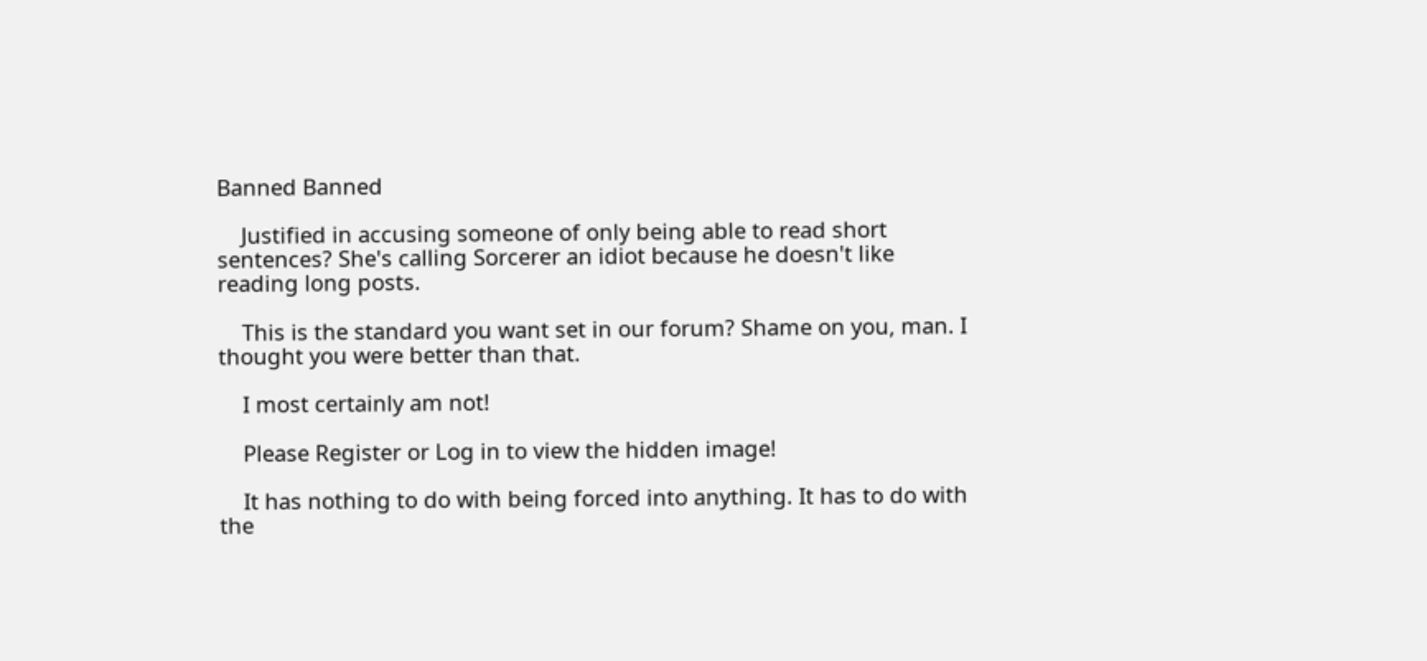Banned Banned

    Justified in accusing someone of only being able to read short sentences? She's calling Sorcerer an idiot because he doesn't like reading long posts.

    This is the standard you want set in our forum? Shame on you, man. I thought you were better than that.

    I most certainly am not!

    Please Register or Log in to view the hidden image!

    It has nothing to do with being forced into anything. It has to do with the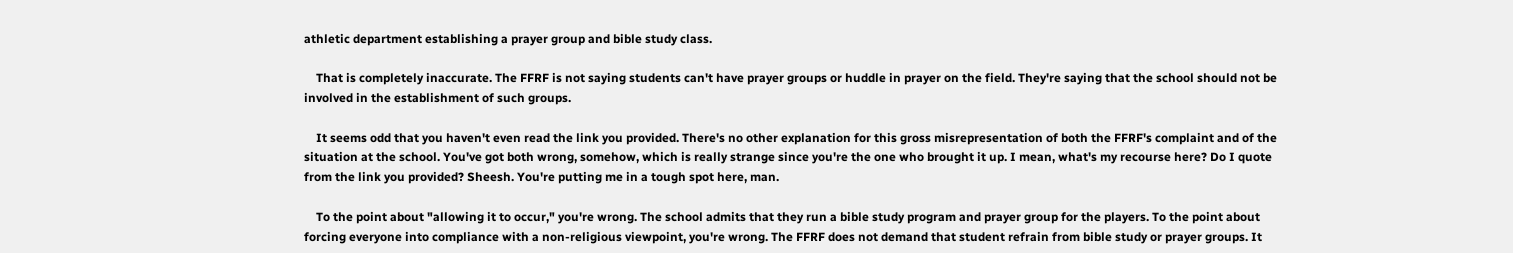athletic department establishing a prayer group and bible study class.

    That is completely inaccurate. The FFRF is not saying students can't have prayer groups or huddle in prayer on the field. They're saying that the school should not be involved in the establishment of such groups.

    It seems odd that you haven't even read the link you provided. There's no other explanation for this gross misrepresentation of both the FFRF's complaint and of the situation at the school. You've got both wrong, somehow, which is really strange since you're the one who brought it up. I mean, what's my recourse here? Do I quote from the link you provided? Sheesh. You're putting me in a tough spot here, man.

    To the point about "allowing it to occur," you're wrong. The school admits that they run a bible study program and prayer group for the players. To the point about forcing everyone into compliance with a non-religious viewpoint, you're wrong. The FFRF does not demand that student refrain from bible study or prayer groups. It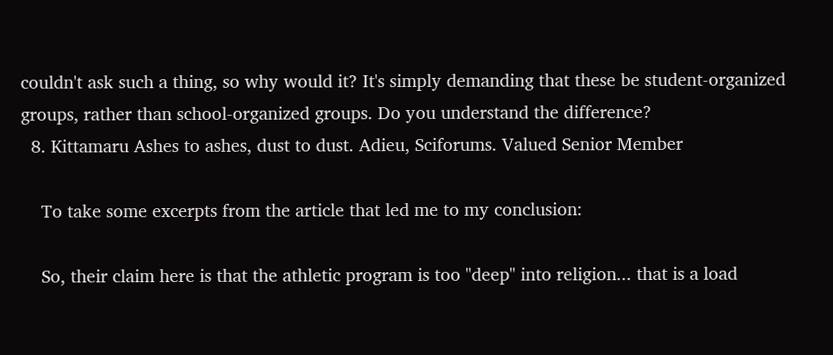couldn't ask such a thing, so why would it? It's simply demanding that these be student-organized groups, rather than school-organized groups. Do you understand the difference?
  8. Kittamaru Ashes to ashes, dust to dust. Adieu, Sciforums. Valued Senior Member

    To take some excerpts from the article that led me to my conclusion:

    So, their claim here is that the athletic program is too "deep" into religion... that is a load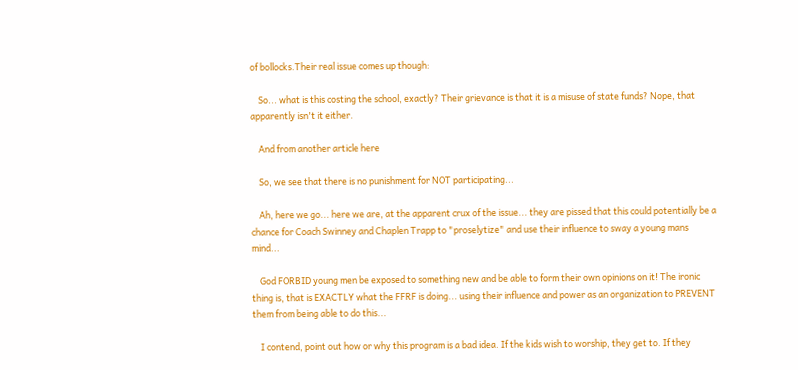of bollocks.Their real issue comes up though:

    So... what is this costing the school, exactly? Their grievance is that it is a misuse of state funds? Nope, that apparently isn't it either.

    And from another article here

    So, we see that there is no punishment for NOT participating...

    Ah, here we go... here we are, at the apparent crux of the issue... they are pissed that this could potentially be a chance for Coach Swinney and Chaplen Trapp to "proselytize" and use their influence to sway a young mans mind...

    God FORBID young men be exposed to something new and be able to form their own opinions on it! The ironic thing is, that is EXACTLY what the FFRF is doing... using their influence and power as an organization to PREVENT them from being able to do this...

    I contend, point out how or why this program is a bad idea. If the kids wish to worship, they get to. If they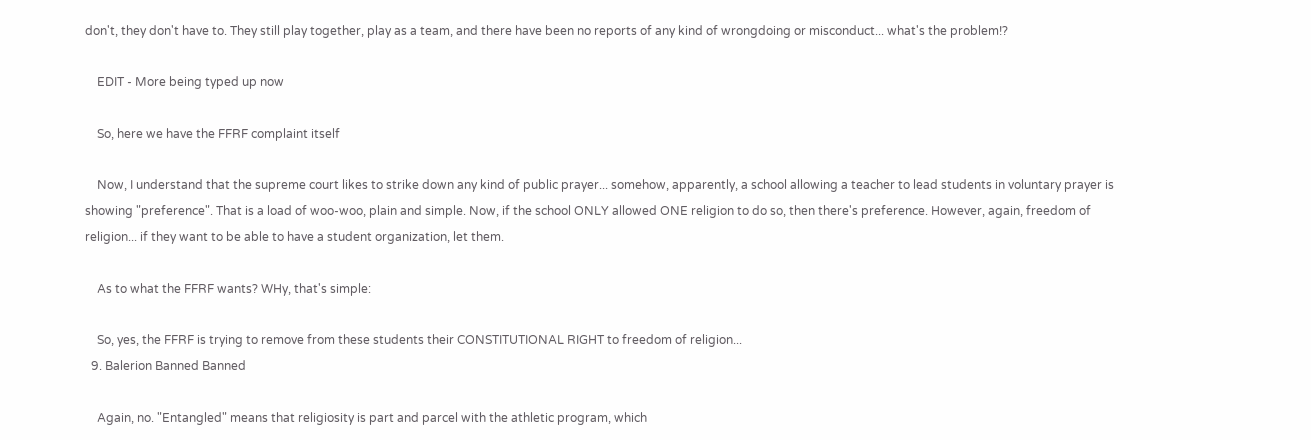don't, they don't have to. They still play together, play as a team, and there have been no reports of any kind of wrongdoing or misconduct... what's the problem!?

    EDIT - More being typed up now

    So, here we have the FFRF complaint itself

    Now, I understand that the supreme court likes to strike down any kind of public prayer... somehow, apparently, a school allowing a teacher to lead students in voluntary prayer is showing "preference". That is a load of woo-woo, plain and simple. Now, if the school ONLY allowed ONE religion to do so, then there's preference. However, again, freedom of religion... if they want to be able to have a student organization, let them.

    As to what the FFRF wants? WHy, that's simple:

    So, yes, the FFRF is trying to remove from these students their CONSTITUTIONAL RIGHT to freedom of religion...
  9. Balerion Banned Banned

    Again, no. "Entangled" means that religiosity is part and parcel with the athletic program, which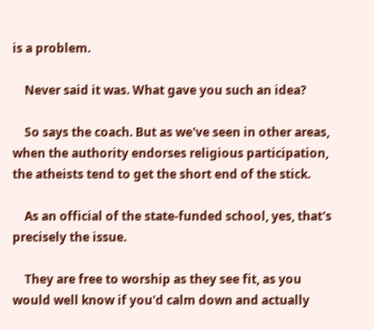is a problem.

    Never said it was. What gave you such an idea?

    So says the coach. But as we've seen in other areas, when the authority endorses religious participation, the atheists tend to get the short end of the stick.

    As an official of the state-funded school, yes, that's precisely the issue.

    They are free to worship as they see fit, as you would well know if you'd calm down and actually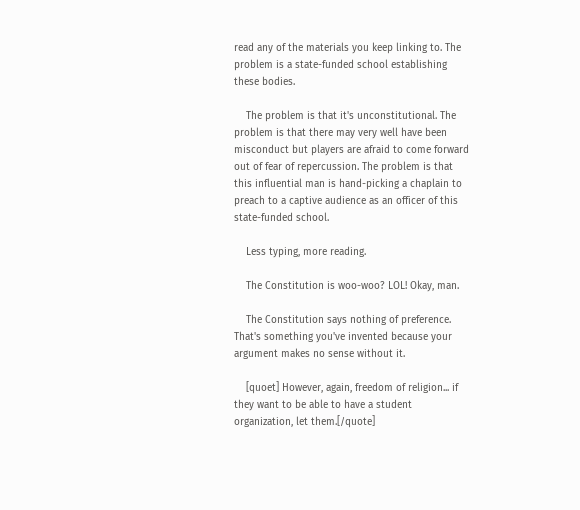read any of the materials you keep linking to. The problem is a state-funded school establishing these bodies.

    The problem is that it's unconstitutional. The problem is that there may very well have been misconduct but players are afraid to come forward out of fear of repercussion. The problem is that this influential man is hand-picking a chaplain to preach to a captive audience as an officer of this state-funded school.

    Less typing, more reading.

    The Constitution is woo-woo? LOL! Okay, man.

    The Constitution says nothing of preference. That's something you've invented because your argument makes no sense without it.

    [quoet] However, again, freedom of religion... if they want to be able to have a student organization, let them.[/quote]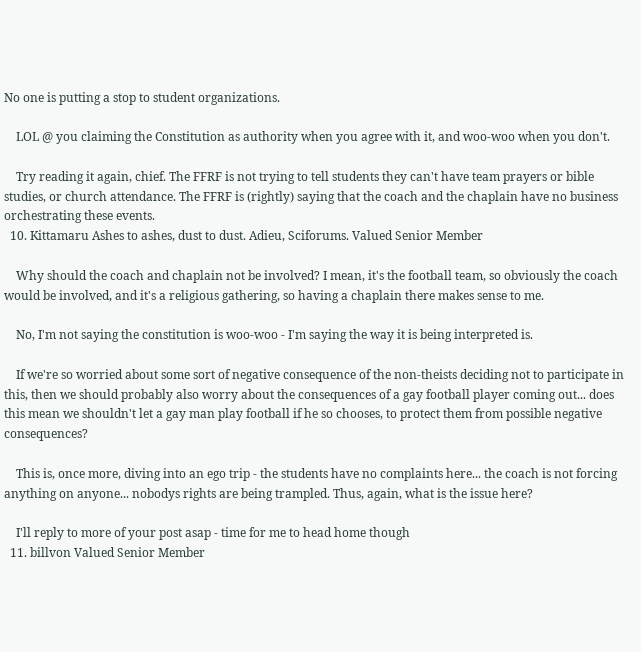No one is putting a stop to student organizations.

    LOL @ you claiming the Constitution as authority when you agree with it, and woo-woo when you don't.

    Try reading it again, chief. The FFRF is not trying to tell students they can't have team prayers or bible studies, or church attendance. The FFRF is (rightly) saying that the coach and the chaplain have no business orchestrating these events.
  10. Kittamaru Ashes to ashes, dust to dust. Adieu, Sciforums. Valued Senior Member

    Why should the coach and chaplain not be involved? I mean, it's the football team, so obviously the coach would be involved, and it's a religious gathering, so having a chaplain there makes sense to me.

    No, I'm not saying the constitution is woo-woo - I'm saying the way it is being interpreted is.

    If we're so worried about some sort of negative consequence of the non-theists deciding not to participate in this, then we should probably also worry about the consequences of a gay football player coming out... does this mean we shouldn't let a gay man play football if he so chooses, to protect them from possible negative consequences?

    This is, once more, diving into an ego trip - the students have no complaints here... the coach is not forcing anything on anyone... nobodys rights are being trampled. Thus, again, what is the issue here?

    I'll reply to more of your post asap - time for me to head home though
  11. billvon Valued Senior Member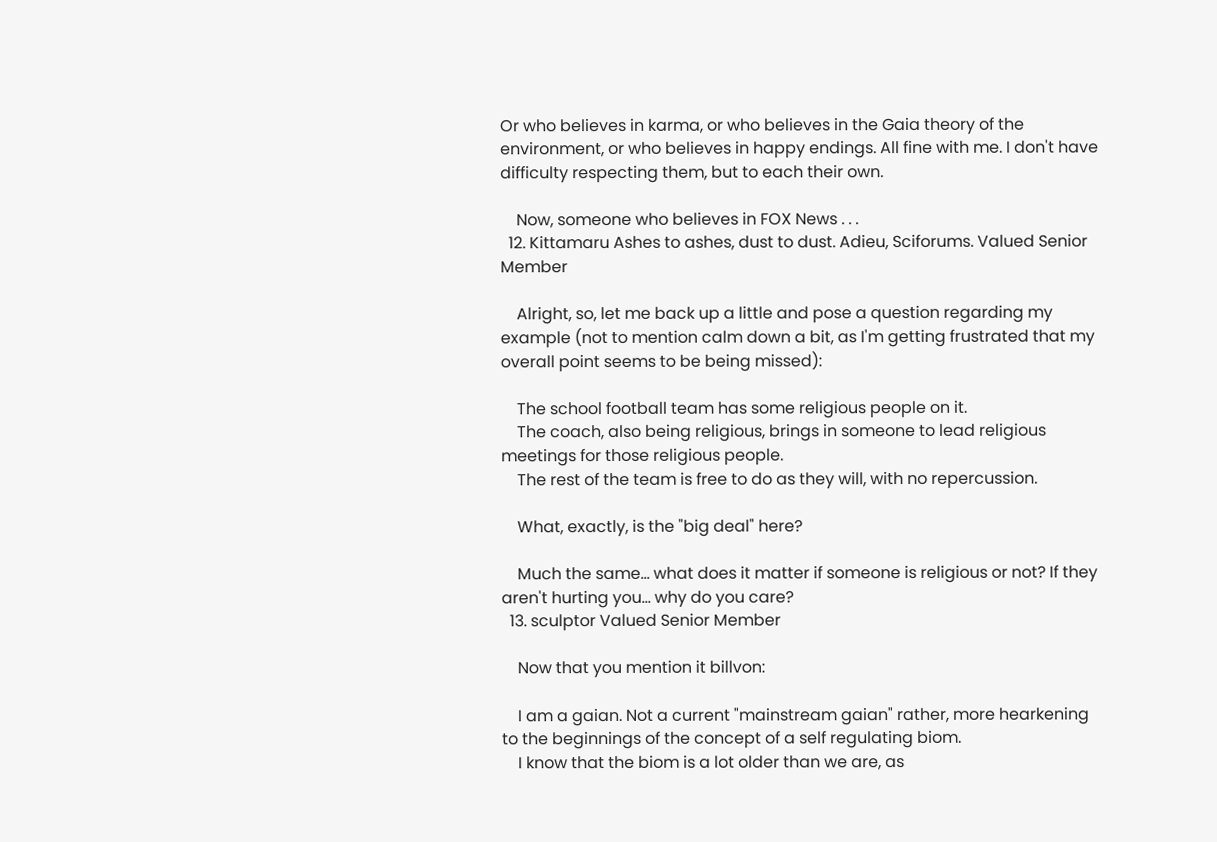Or who believes in karma, or who believes in the Gaia theory of the environment, or who believes in happy endings. All fine with me. I don't have difficulty respecting them, but to each their own.

    Now, someone who believes in FOX News . . .
  12. Kittamaru Ashes to ashes, dust to dust. Adieu, Sciforums. Valued Senior Member

    Alright, so, let me back up a little and pose a question regarding my example (not to mention calm down a bit, as I'm getting frustrated that my overall point seems to be being missed):

    The school football team has some religious people on it.
    The coach, also being religious, brings in someone to lead religious meetings for those religious people.
    The rest of the team is free to do as they will, with no repercussion.

    What, exactly, is the "big deal" here?

    Much the same... what does it matter if someone is religious or not? If they aren't hurting you... why do you care?
  13. sculptor Valued Senior Member

    Now that you mention it billvon:

    I am a gaian. Not a current "mainstream gaian" rather, more hearkening to the beginnings of the concept of a self regulating biom.
    I know that the biom is a lot older than we are, as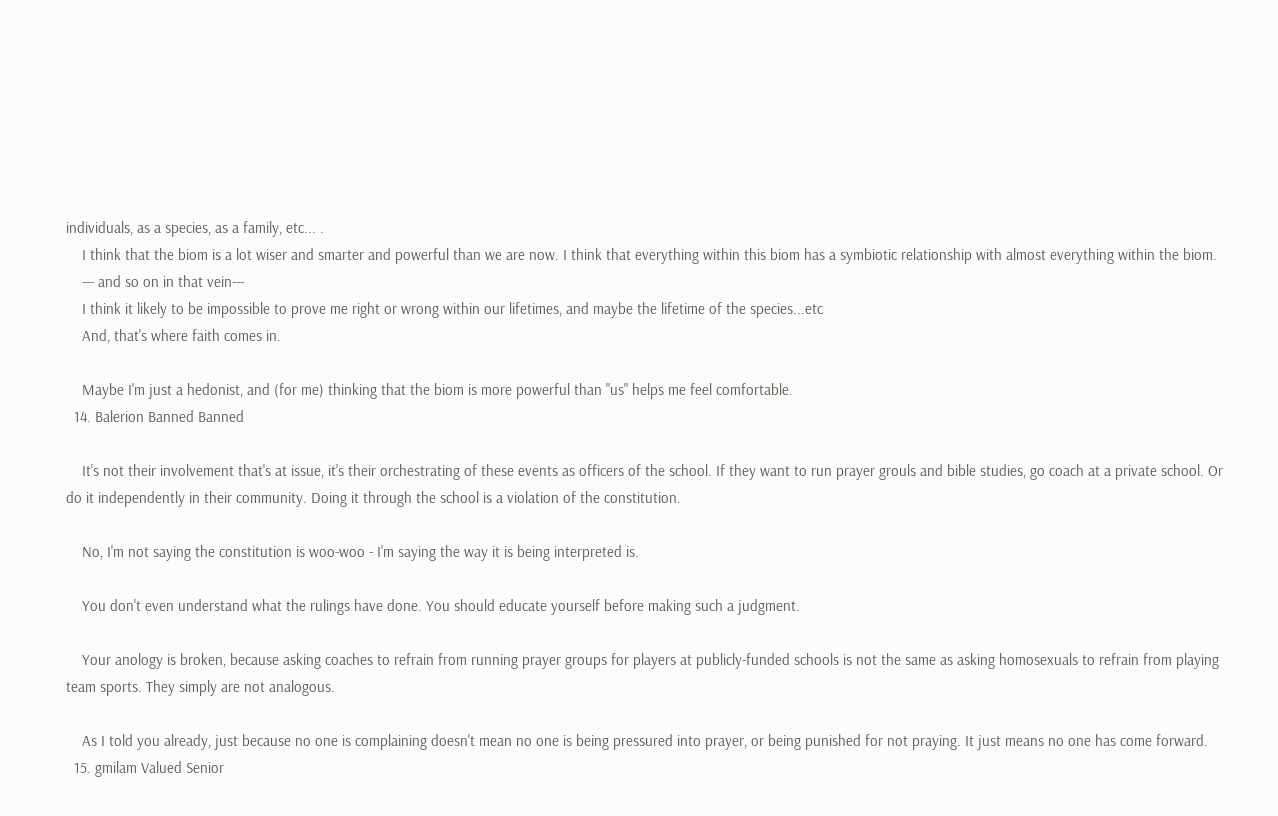individuals, as a species, as a family, etc... .
    I think that the biom is a lot wiser and smarter and powerful than we are now. I think that everything within this biom has a symbiotic relationship with almost everything within the biom.
    --- and so on in that vein---
    I think it likely to be impossible to prove me right or wrong within our lifetimes, and maybe the lifetime of the species...etc
    And, that's where faith comes in.

    Maybe I'm just a hedonist, and (for me) thinking that the biom is more powerful than "us" helps me feel comfortable.
  14. Balerion Banned Banned

    It's not their involvement that's at issue, it's their orchestrating of these events as officers of the school. If they want to run prayer grouls and bible studies, go coach at a private school. Or do it independently in their community. Doing it through the school is a violation of the constitution.

    No, I'm not saying the constitution is woo-woo - I'm saying the way it is being interpreted is.

    You don't even understand what the rulings have done. You should educate yourself before making such a judgment.

    Your anology is broken, because asking coaches to refrain from running prayer groups for players at publicly-funded schools is not the same as asking homosexuals to refrain from playing team sports. They simply are not analogous.

    As I told you already, just because no one is complaining doesn't mean no one is being pressured into prayer, or being punished for not praying. It just means no one has come forward.
  15. gmilam Valued Senior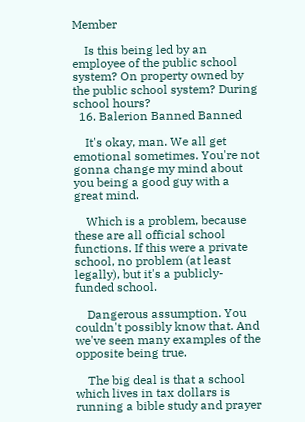Member

    Is this being led by an employee of the public school system? On property owned by the public school system? During school hours?
  16. Balerion Banned Banned

    It's okay, man. We all get emotional sometimes. You're not gonna change my mind about you being a good guy with a great mind.

    Which is a problem, because these are all official school functions. If this were a private school, no problem (at least legally), but it's a publicly-funded school.

    Dangerous assumption. You couldn't possibly know that. And we've seen many examples of the opposite being true.

    The big deal is that a school which lives in tax dollars is running a bible study and prayer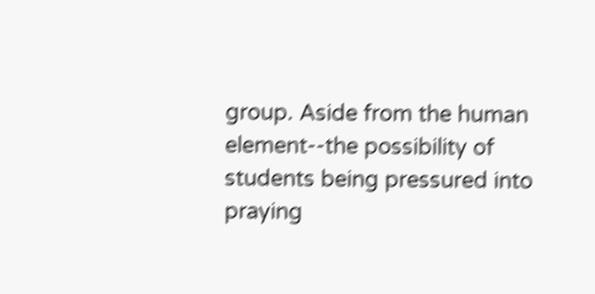group. Aside from the human element--the possibility of students being pressured into praying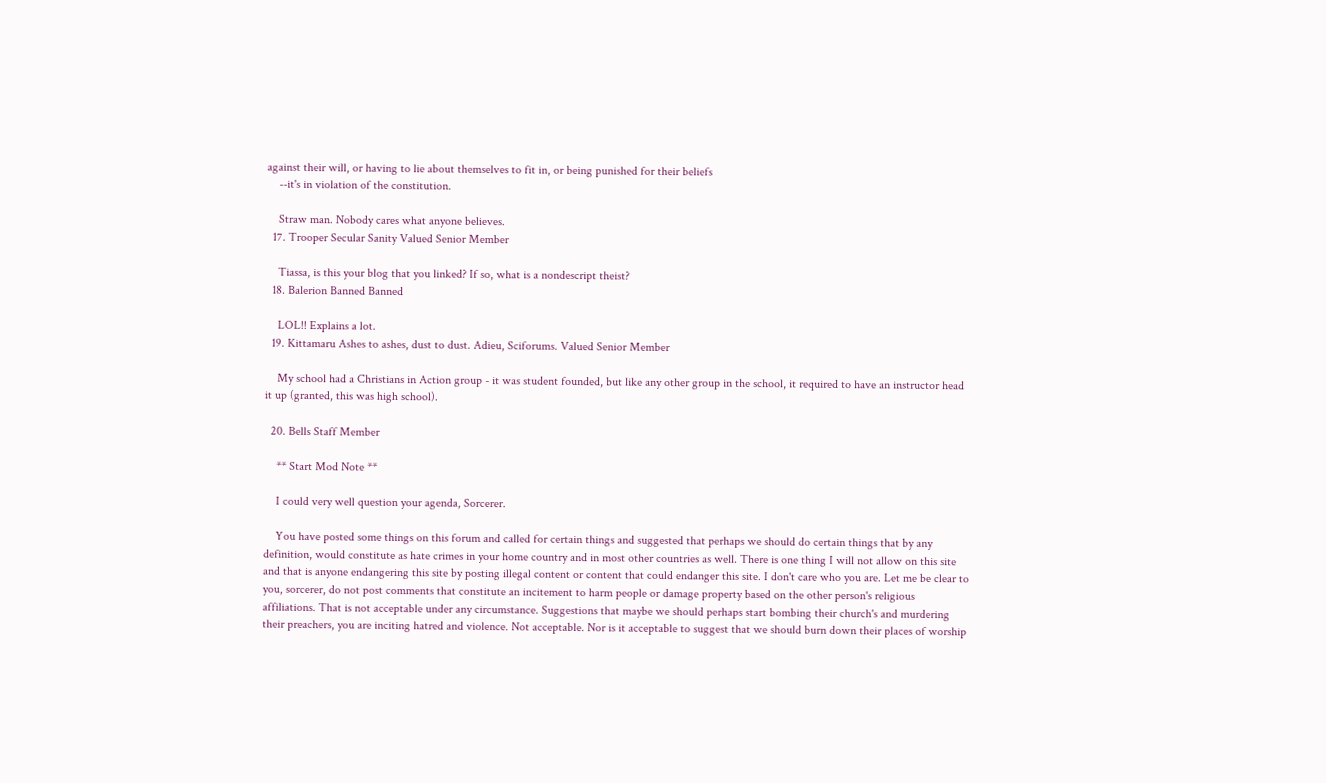against their will, or having to lie about themselves to fit in, or being punished for their beliefs
    --it's in violation of the constitution.

    Straw man. Nobody cares what anyone believes.
  17. Trooper Secular Sanity Valued Senior Member

    Tiassa, is this your blog that you linked? If so, what is a nondescript theist?
  18. Balerion Banned Banned

    LOL!! Explains a lot.
  19. Kittamaru Ashes to ashes, dust to dust. Adieu, Sciforums. Valued Senior Member

    My school had a Christians in Action group - it was student founded, but like any other group in the school, it required to have an instructor head it up (granted, this was high school).

  20. Bells Staff Member

    ** Start Mod Note **

    I could very well question your agenda, Sorcerer.

    You have posted some things on this forum and called for certain things and suggested that perhaps we should do certain things that by any definition, would constitute as hate crimes in your home country and in most other countries as well. There is one thing I will not allow on this site and that is anyone endangering this site by posting illegal content or content that could endanger this site. I don't care who you are. Let me be clear to you, sorcerer, do not post comments that constitute an incitement to harm people or damage property based on the other person's religious affiliations. That is not acceptable under any circumstance. Suggestions that maybe we should perhaps start bombing their church's and murdering their preachers, you are inciting hatred and violence. Not acceptable. Nor is it acceptable to suggest that we should burn down their places of worship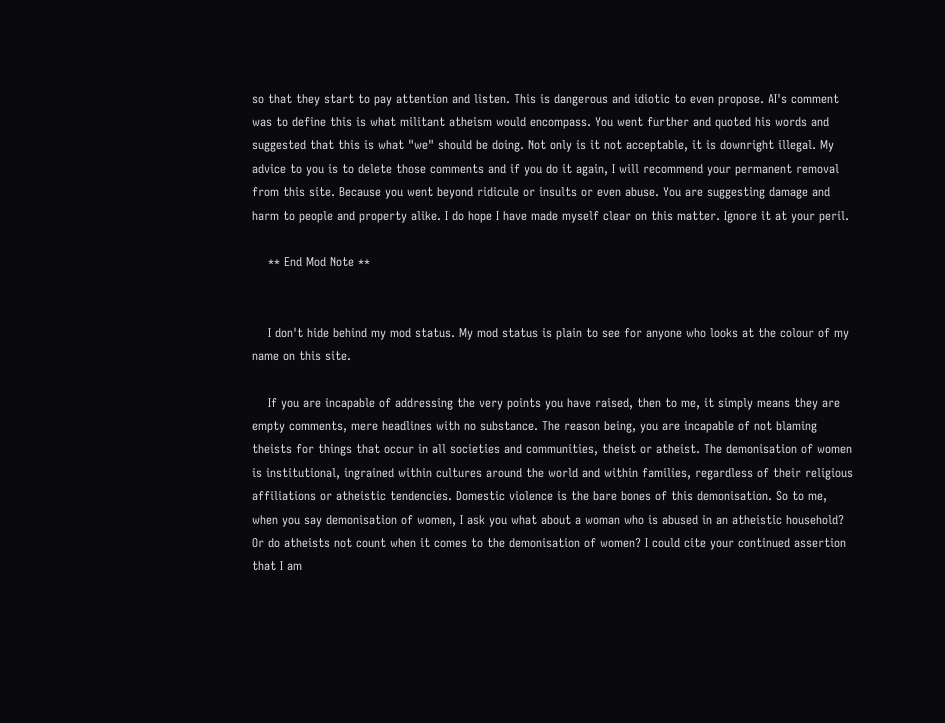so that they start to pay attention and listen. This is dangerous and idiotic to even propose. AI's comment was to define this is what militant atheism would encompass. You went further and quoted his words and suggested that this is what "we" should be doing. Not only is it not acceptable, it is downright illegal. My advice to you is to delete those comments and if you do it again, I will recommend your permanent removal from this site. Because you went beyond ridicule or insults or even abuse. You are suggesting damage and harm to people and property alike. I do hope I have made myself clear on this matter. Ignore it at your peril.

    ** End Mod Note **


    I don't hide behind my mod status. My mod status is plain to see for anyone who looks at the colour of my name on this site.

    If you are incapable of addressing the very points you have raised, then to me, it simply means they are empty comments, mere headlines with no substance. The reason being, you are incapable of not blaming theists for things that occur in all societies and communities, theist or atheist. The demonisation of women is institutional, ingrained within cultures around the world and within families, regardless of their religious affiliations or atheistic tendencies. Domestic violence is the bare bones of this demonisation. So to me, when you say demonisation of women, I ask you what about a woman who is abused in an atheistic household? Or do atheists not count when it comes to the demonisation of women? I could cite your continued assertion that I am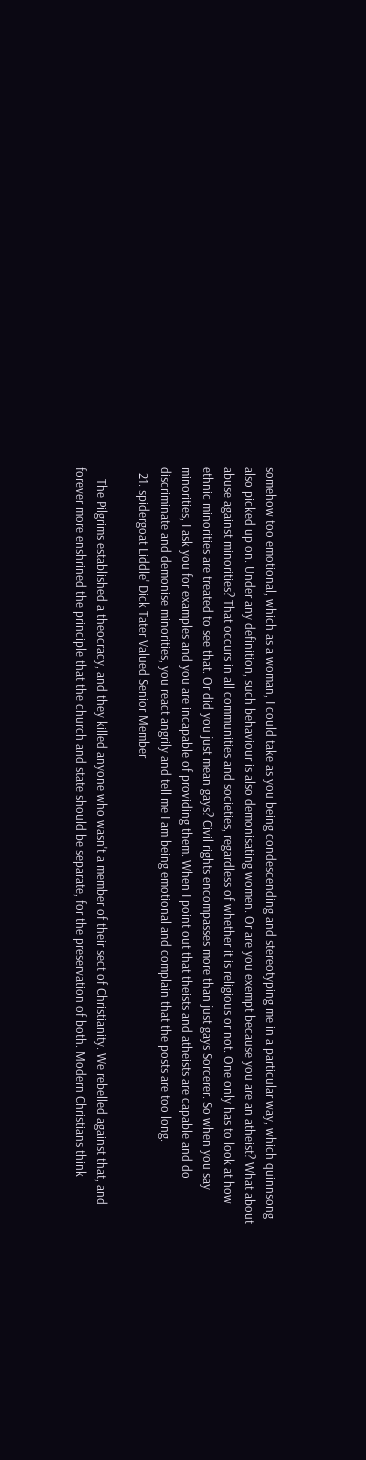somehow too emotional, which as a woman, I could take as you being condescending and stereotyping me in a particular way, which quinnsong also picked up on. Under any definition, such behaviour is also demonisating women. Or are you exempt because you are an atheist? What about abuse against minorities? That occurs in all communities and societies, regardless of whether it is religious or not. One only has to look at how ethnic minorities are treated to see that. Or did you just mean gays? Civil rights encompasses more than just gays Sorcerer. So when you say minorities, I ask you for examples and you are incapable of providing them. When I point out that theists and atheists are capable and do discriminate and demonise minorities, you react angrily and tell me I am being emotional and complain that the posts are too long.
  21. spidergoat Liddle' Dick Tater Valued Senior Member

    The Pilgrims established a theocracy, and they killed anyone who wasn't a member of their sect of Christianity. We rebelled against that, and forever more enshrined the principle that the church and state should be separate, for the preservation of both. Modern Christians think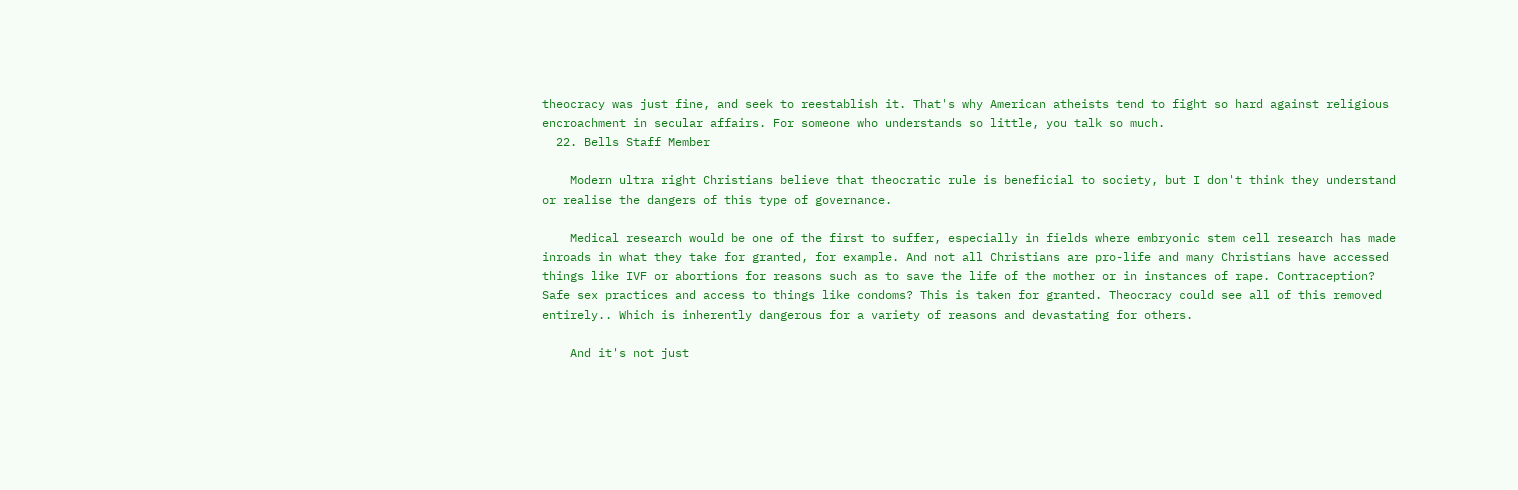theocracy was just fine, and seek to reestablish it. That's why American atheists tend to fight so hard against religious encroachment in secular affairs. For someone who understands so little, you talk so much.
  22. Bells Staff Member

    Modern ultra right Christians believe that theocratic rule is beneficial to society, but I don't think they understand or realise the dangers of this type of governance.

    Medical research would be one of the first to suffer, especially in fields where embryonic stem cell research has made inroads in what they take for granted, for example. And not all Christians are pro-life and many Christians have accessed things like IVF or abortions for reasons such as to save the life of the mother or in instances of rape. Contraception? Safe sex practices and access to things like condoms? This is taken for granted. Theocracy could see all of this removed entirely.. Which is inherently dangerous for a variety of reasons and devastating for others.

    And it's not just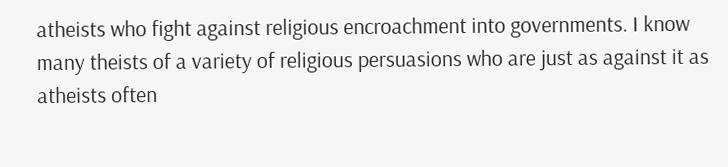atheists who fight against religious encroachment into governments. I know many theists of a variety of religious persuasions who are just as against it as atheists often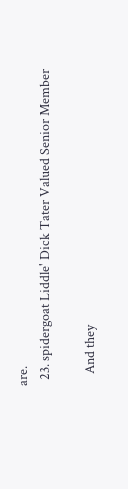are.
  23. spidergoat Liddle' Dick Tater Valued Senior Member

    And they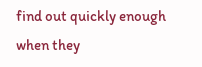find out quickly enough when they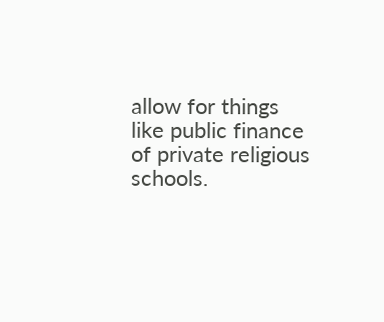allow for things like public finance of private religious schools.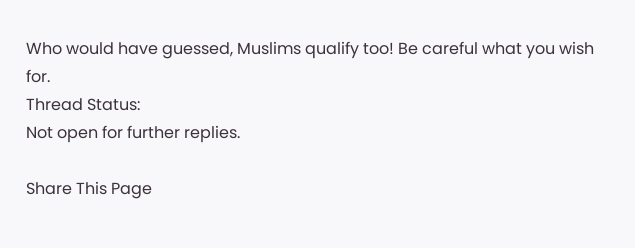Who would have guessed, Muslims qualify too! Be careful what you wish for.
Thread Status:
Not open for further replies.

Share This Page